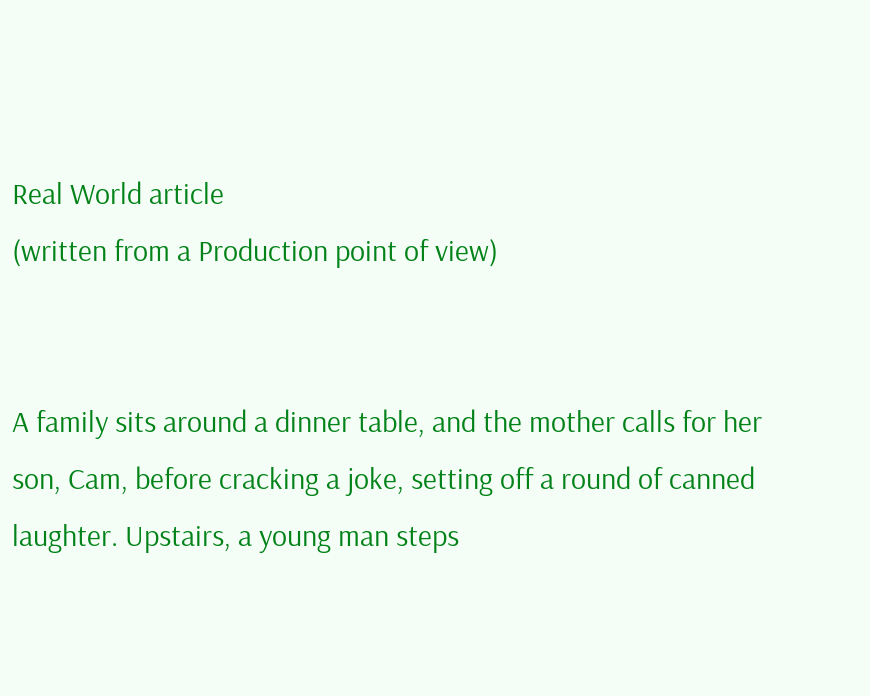Real World article
(written from a Production point of view)


A family sits around a dinner table, and the mother calls for her son, Cam, before cracking a joke, setting off a round of canned laughter. Upstairs, a young man steps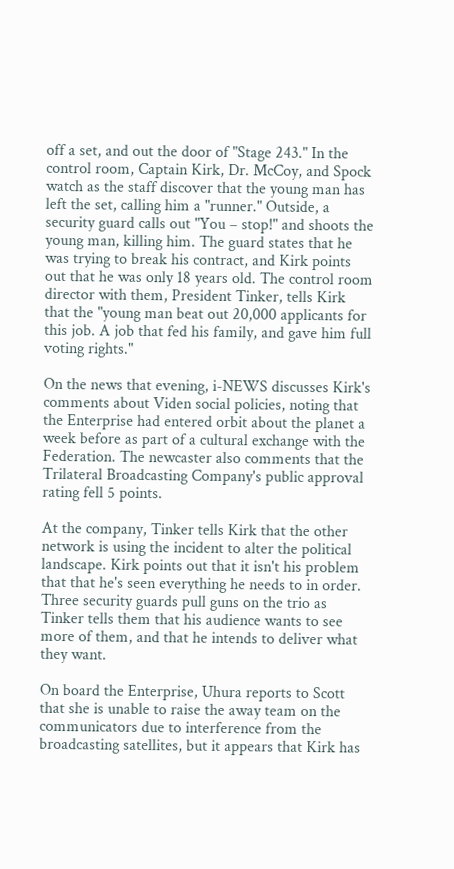off a set, and out the door of "Stage 243." In the control room, Captain Kirk, Dr. McCoy, and Spock watch as the staff discover that the young man has left the set, calling him a "runner." Outside, a security guard calls out "You – stop!" and shoots the young man, killing him. The guard states that he was trying to break his contract, and Kirk points out that he was only 18 years old. The control room director with them, President Tinker, tells Kirk that the "young man beat out 20,000 applicants for this job. A job that fed his family, and gave him full voting rights."

On the news that evening, i-NEWS discusses Kirk's comments about Viden social policies, noting that the Enterprise had entered orbit about the planet a week before as part of a cultural exchange with the Federation. The newcaster also comments that the Trilateral Broadcasting Company's public approval rating fell 5 points.

At the company, Tinker tells Kirk that the other network is using the incident to alter the political landscape. Kirk points out that it isn't his problem that that he's seen everything he needs to in order. Three security guards pull guns on the trio as Tinker tells them that his audience wants to see more of them, and that he intends to deliver what they want.

On board the Enterprise, Uhura reports to Scott that she is unable to raise the away team on the communicators due to interference from the broadcasting satellites, but it appears that Kirk has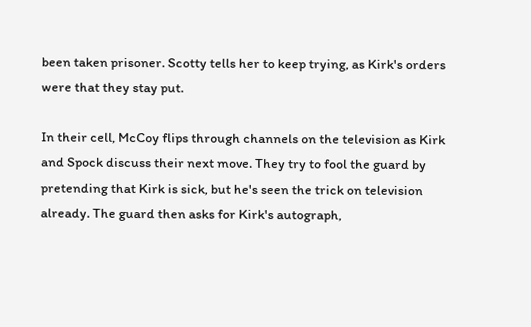been taken prisoner. Scotty tells her to keep trying, as Kirk's orders were that they stay put.

In their cell, McCoy flips through channels on the television as Kirk and Spock discuss their next move. They try to fool the guard by pretending that Kirk is sick, but he's seen the trick on television already. The guard then asks for Kirk's autograph,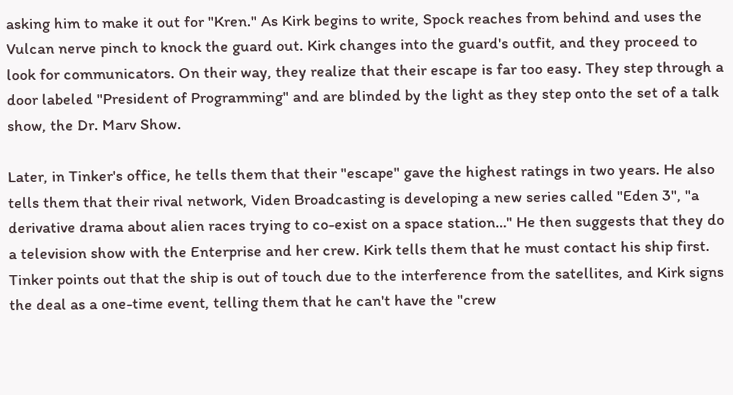asking him to make it out for "Kren." As Kirk begins to write, Spock reaches from behind and uses the Vulcan nerve pinch to knock the guard out. Kirk changes into the guard's outfit, and they proceed to look for communicators. On their way, they realize that their escape is far too easy. They step through a door labeled "President of Programming" and are blinded by the light as they step onto the set of a talk show, the Dr. Marv Show.

Later, in Tinker's office, he tells them that their "escape" gave the highest ratings in two years. He also tells them that their rival network, Viden Broadcasting is developing a new series called "Eden 3", "a derivative drama about alien races trying to co-exist on a space station…" He then suggests that they do a television show with the Enterprise and her crew. Kirk tells them that he must contact his ship first. Tinker points out that the ship is out of touch due to the interference from the satellites, and Kirk signs the deal as a one-time event, telling them that he can't have the "crew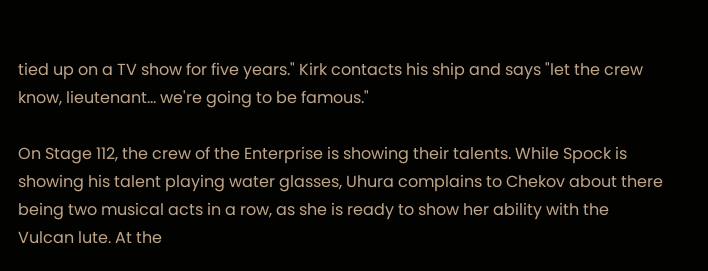tied up on a TV show for five years." Kirk contacts his ship and says "let the crew know, lieutenant… we're going to be famous."

On Stage 112, the crew of the Enterprise is showing their talents. While Spock is showing his talent playing water glasses, Uhura complains to Chekov about there being two musical acts in a row, as she is ready to show her ability with the Vulcan lute. At the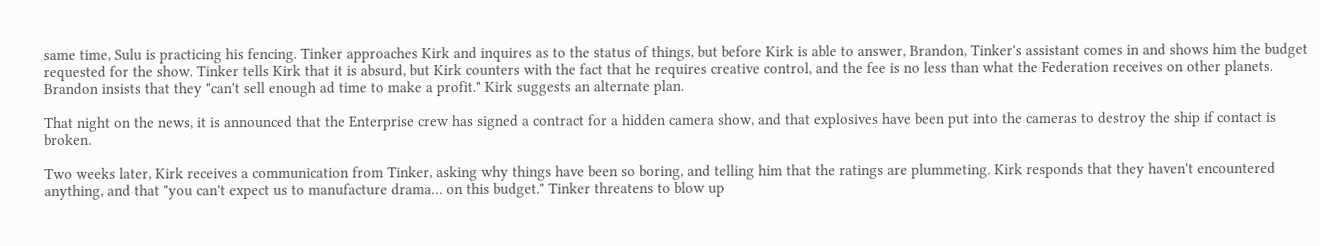same time, Sulu is practicing his fencing. Tinker approaches Kirk and inquires as to the status of things, but before Kirk is able to answer, Brandon, Tinker's assistant comes in and shows him the budget requested for the show. Tinker tells Kirk that it is absurd, but Kirk counters with the fact that he requires creative control, and the fee is no less than what the Federation receives on other planets. Brandon insists that they "can't sell enough ad time to make a profit." Kirk suggests an alternate plan.

That night on the news, it is announced that the Enterprise crew has signed a contract for a hidden camera show, and that explosives have been put into the cameras to destroy the ship if contact is broken.

Two weeks later, Kirk receives a communication from Tinker, asking why things have been so boring, and telling him that the ratings are plummeting. Kirk responds that they haven't encountered anything, and that "you can't expect us to manufacture drama… on this budget." Tinker threatens to blow up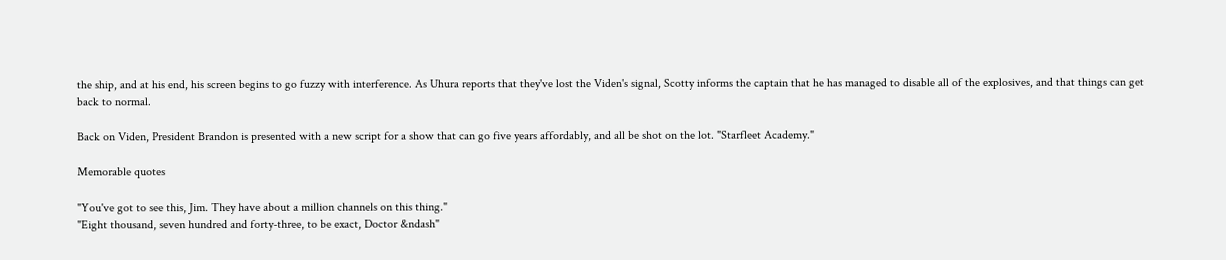the ship, and at his end, his screen begins to go fuzzy with interference. As Uhura reports that they've lost the Viden's signal, Scotty informs the captain that he has managed to disable all of the explosives, and that things can get back to normal.

Back on Viden, President Brandon is presented with a new script for a show that can go five years affordably, and all be shot on the lot. "Starfleet Academy."

Memorable quotes

"You've got to see this, Jim. They have about a million channels on this thing."
"Eight thousand, seven hundred and forty-three, to be exact, Doctor &ndash"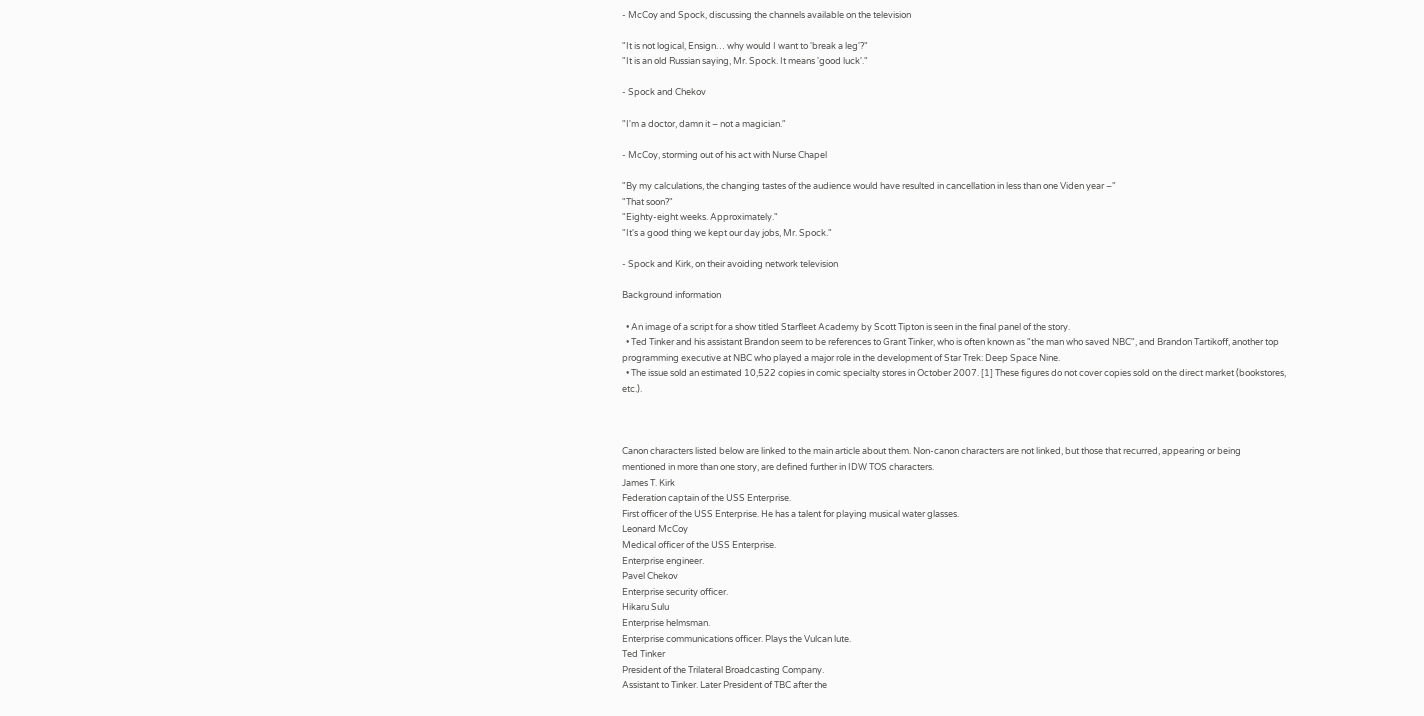- McCoy and Spock, discussing the channels available on the television

"It is not logical, Ensign… why would I want to 'break a leg'?"
"It is an old Russian saying, Mr. Spock. It means 'good luck'."

- Spock and Chekov

"I'm a doctor, damn it – not a magician."

- McCoy, storming out of his act with Nurse Chapel

"By my calculations, the changing tastes of the audience would have resulted in cancellation in less than one Viden year –"
"That soon?"
"Eighty-eight weeks. Approximately."
"It's a good thing we kept our day jobs, Mr. Spock."

- Spock and Kirk, on their avoiding network television

Background information

  • An image of a script for a show titled Starfleet Academy by Scott Tipton is seen in the final panel of the story.
  • Ted Tinker and his assistant Brandon seem to be references to Grant Tinker, who is often known as "the man who saved NBC", and Brandon Tartikoff, another top programming executive at NBC who played a major role in the development of Star Trek: Deep Space Nine.
  • The issue sold an estimated 10,522 copies in comic specialty stores in October 2007. [1] These figures do not cover copies sold on the direct market (bookstores, etc.).



Canon characters listed below are linked to the main article about them. Non-canon characters are not linked, but those that recurred, appearing or being mentioned in more than one story, are defined further in IDW TOS characters.
James T. Kirk
Federation captain of the USS Enterprise.
First officer of the USS Enterprise. He has a talent for playing musical water glasses.
Leonard McCoy
Medical officer of the USS Enterprise.
Enterprise engineer.
Pavel Chekov
Enterprise security officer.
Hikaru Sulu
Enterprise helmsman.
Enterprise communications officer. Plays the Vulcan lute.
Ted Tinker
President of the Trilateral Broadcasting Company.
Assistant to Tinker. Later President of TBC after the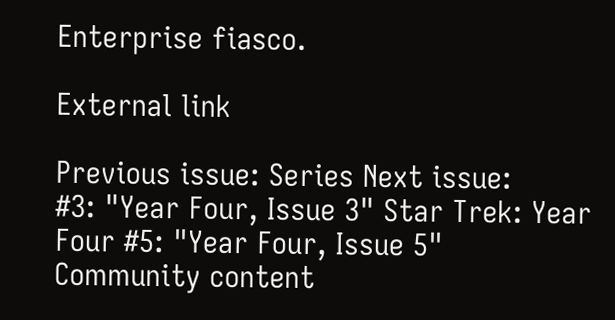Enterprise fiasco.

External link

Previous issue: Series Next issue:
#3: "Year Four, Issue 3" Star Trek: Year Four #5: "Year Four, Issue 5"
Community content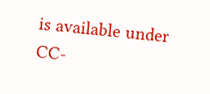is available under CC-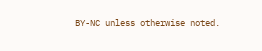BY-NC unless otherwise noted.